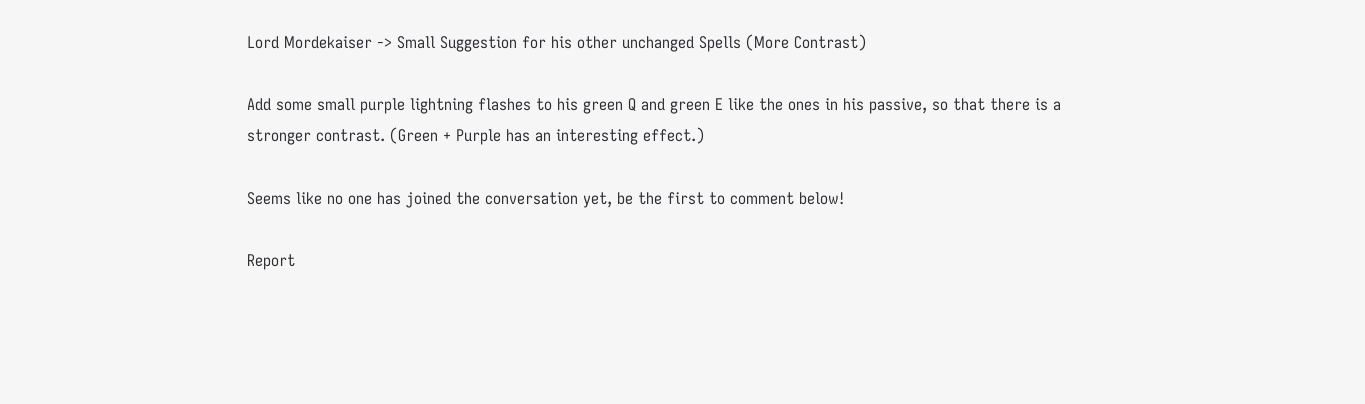Lord Mordekaiser -> Small Suggestion for his other unchanged Spells (More Contrast)

Add some small purple lightning flashes to his green Q and green E like the ones in his passive, so that there is a stronger contrast. (Green + Purple has an interesting effect.)

Seems like no one has joined the conversation yet, be the first to comment below!

Report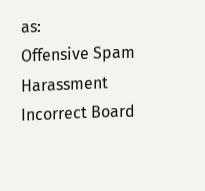as:
Offensive Spam Harassment Incorrect Board